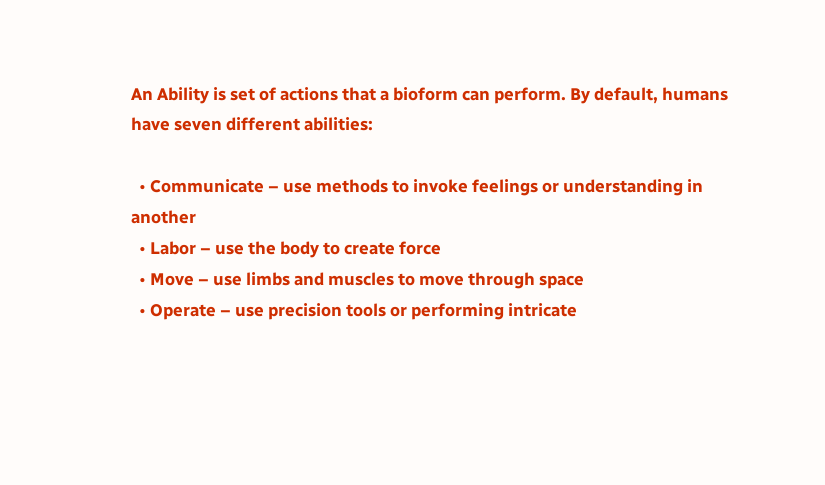An Ability is set of actions that a bioform can perform. By default, humans  have seven different abilities:

  • Communicate – use methods to invoke feelings or understanding in another
  • Labor – use the body to create force
  • Move – use limbs and muscles to move through space
  • Operate – use precision tools or performing intricate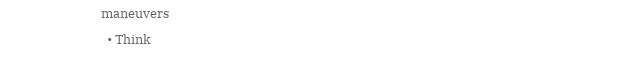maneuvers
  • Think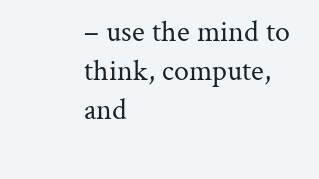– use the mind to think, compute, and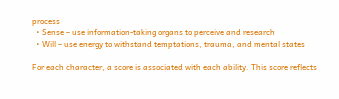process
  • Sense – use information-taking organs to perceive and research
  • Will – use energy to withstand temptations, trauma, and mental states

For each character, a score is associated with each ability. This score reflects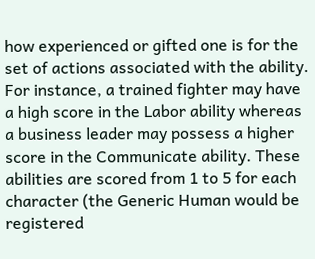how experienced or gifted one is for the set of actions associated with the ability. For instance, a trained fighter may have a high score in the Labor ability whereas a business leader may possess a higher score in the Communicate ability. These abilities are scored from 1 to 5 for each character (the Generic Human would be registered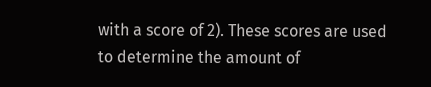with a score of 2). These scores are used to determine the amount of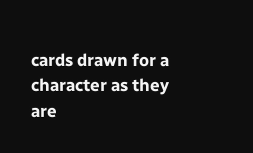cards drawn for a character as they are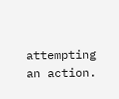attempting an action.